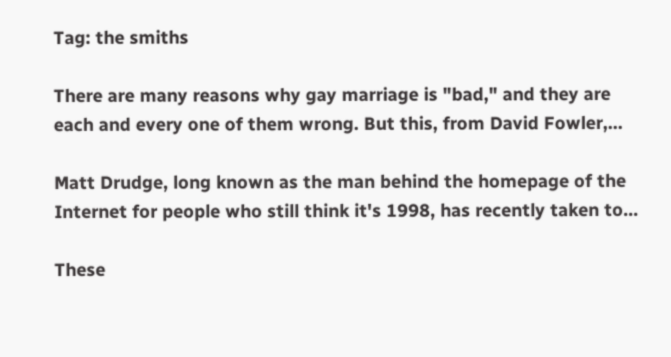Tag: the smiths

There are many reasons why gay marriage is "bad," and they are each and every one of them wrong. But this, from David Fowler,...

Matt Drudge, long known as the man behind the homepage of the Internet for people who still think it's 1998, has recently taken to...

These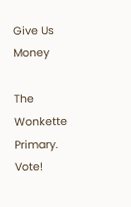Give Us Money

The Wonkette Primary. Vote!